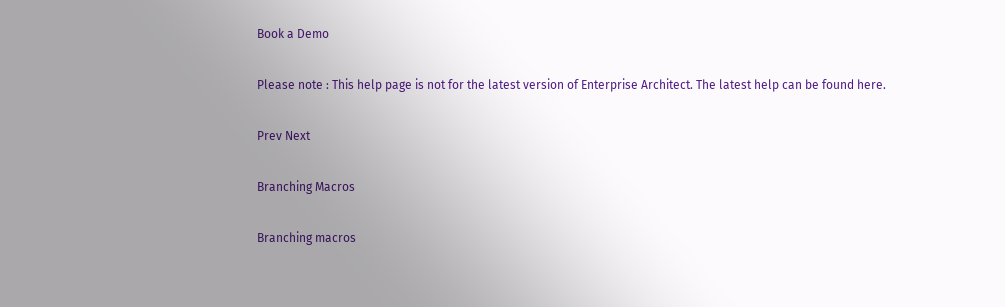Book a Demo

Please note : This help page is not for the latest version of Enterprise Architect. The latest help can be found here.

Prev Next

Branching Macros

Branching macros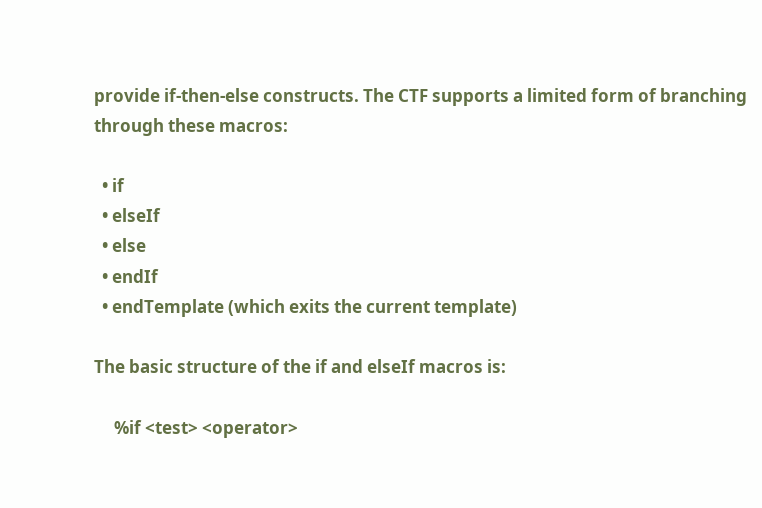provide if-then-else constructs. The CTF supports a limited form of branching through these macros:

  • if
  • elseIf
  • else
  • endIf
  • endTemplate (which exits the current template)

The basic structure of the if and elseIf macros is:

     %if <test> <operator>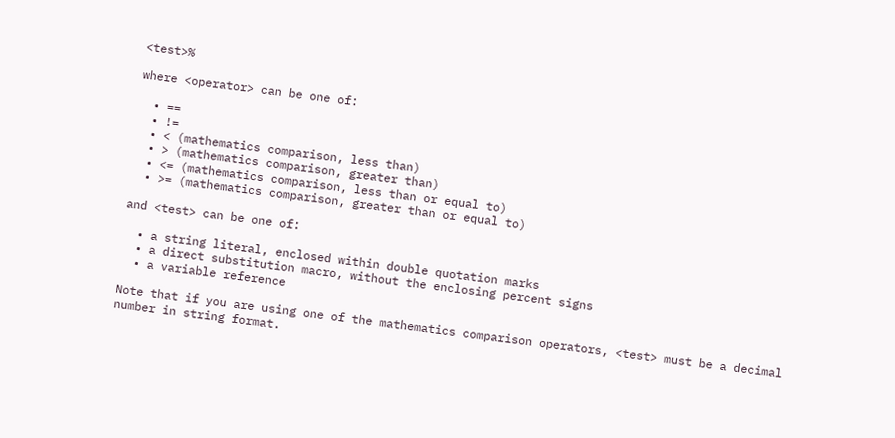<test>%

where <operator> can be one of:

  • ==
  • !=
  • < (mathematics comparison, less than)
  • > (mathematics comparison, greater than)
  • <= (mathematics comparison, less than or equal to)
  • >= (mathematics comparison, greater than or equal to)

and <test> can be one of:

  • a string literal, enclosed within double quotation marks
  • a direct substitution macro, without the enclosing percent signs
  • a variable reference

Note that if you are using one of the mathematics comparison operators, <test> must be a decimal number in string format.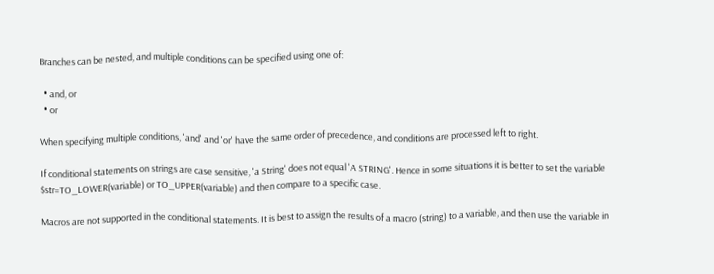Branches can be nested, and multiple conditions can be specified using one of:

  • and, or
  • or

When specifying multiple conditions, 'and' and 'or' have the same order of precedence, and conditions are processed left to right.

If conditional statements on strings are case sensitive, 'a String' does not equal 'A STRING'. Hence in some situations it is better to set the variable $str=TO_LOWER(variable) or TO_UPPER(variable) and then compare to a specific case.

Macros are not supported in the conditional statements. It is best to assign the results of a macro (string) to a variable, and then use the variable in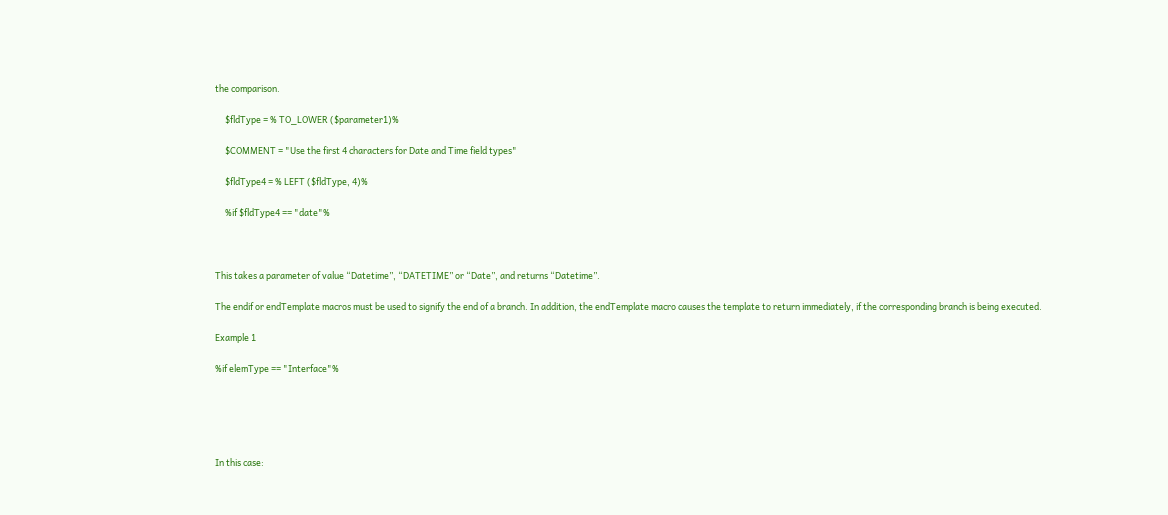the comparison.

     $fldType = % TO_LOWER ($parameter1)%

     $COMMENT = "Use the first 4 characters for Date and Time field types"

     $fldType4 = % LEFT ($fldType, 4)%

     %if $fldType4 == "date"%



This takes a parameter of value “Datetime”, “DATETIME” or “Date”, and returns “Datetime”.

The endif or endTemplate macros must be used to signify the end of a branch. In addition, the endTemplate macro causes the template to return immediately, if the corresponding branch is being executed.

Example 1

%if elemType == "Interface"%





In this case: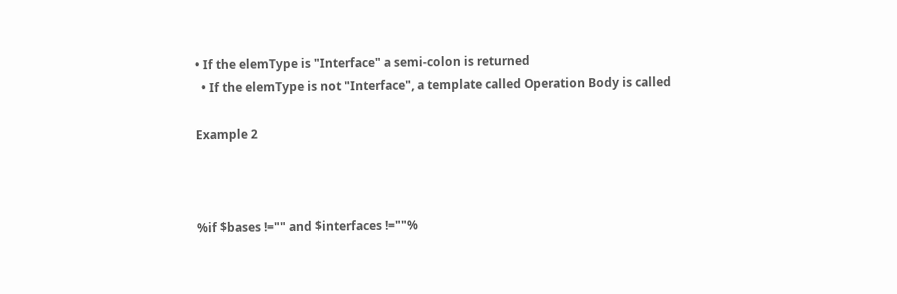• If the elemType is "Interface" a semi-colon is returned
  • If the elemType is not "Interface", a template called Operation Body is called

Example 2



%if $bases !="" and $interfaces !=""%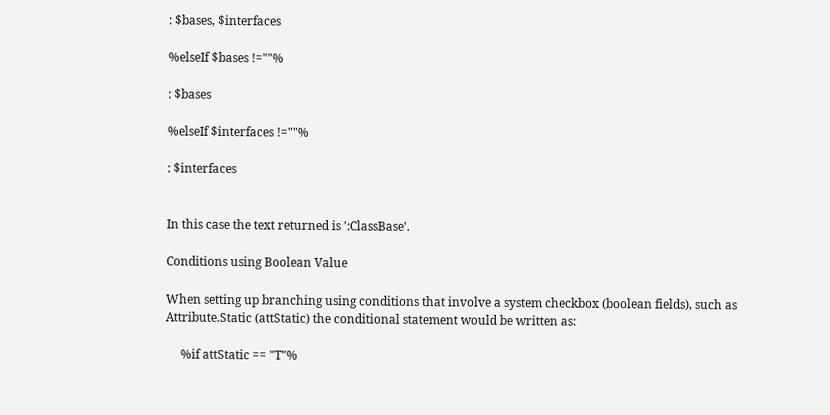: $bases, $interfaces

%elseIf $bases !=""%

: $bases

%elseIf $interfaces !=""%

: $interfaces


In this case the text returned is ':ClassBase'.

Conditions using Boolean Value

When setting up branching using conditions that involve a system checkbox (boolean fields), such as Attribute.Static (attStatic) the conditional statement would be written as:

     %if attStatic == "T"%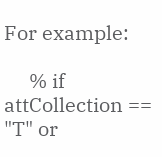For example:

     % if attCollection == "T" or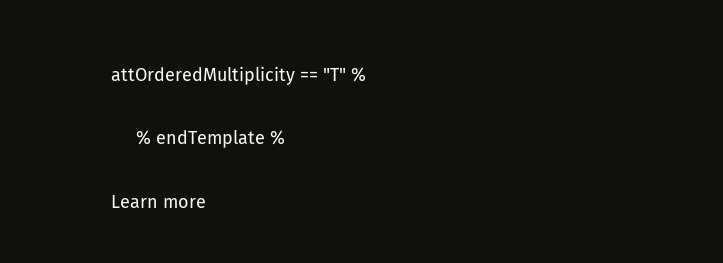attOrderedMultiplicity == "T" %

     % endTemplate %

Learn more